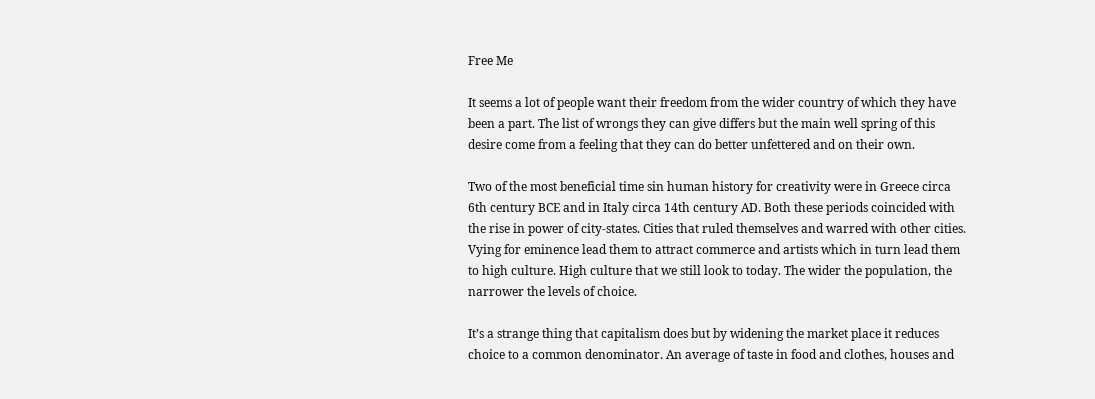Free Me

It seems a lot of people want their freedom from the wider country of which they have been a part. The list of wrongs they can give differs but the main well spring of this desire come from a feeling that they can do better unfettered and on their own.

Two of the most beneficial time sin human history for creativity were in Greece circa 6th century BCE and in Italy circa 14th century AD. Both these periods coincided with the rise in power of city-states. Cities that ruled themselves and warred with other cities. Vying for eminence lead them to attract commerce and artists which in turn lead them to high culture. High culture that we still look to today. The wider the population, the narrower the levels of choice.

It’s a strange thing that capitalism does but by widening the market place it reduces choice to a common denominator. An average of taste in food and clothes, houses and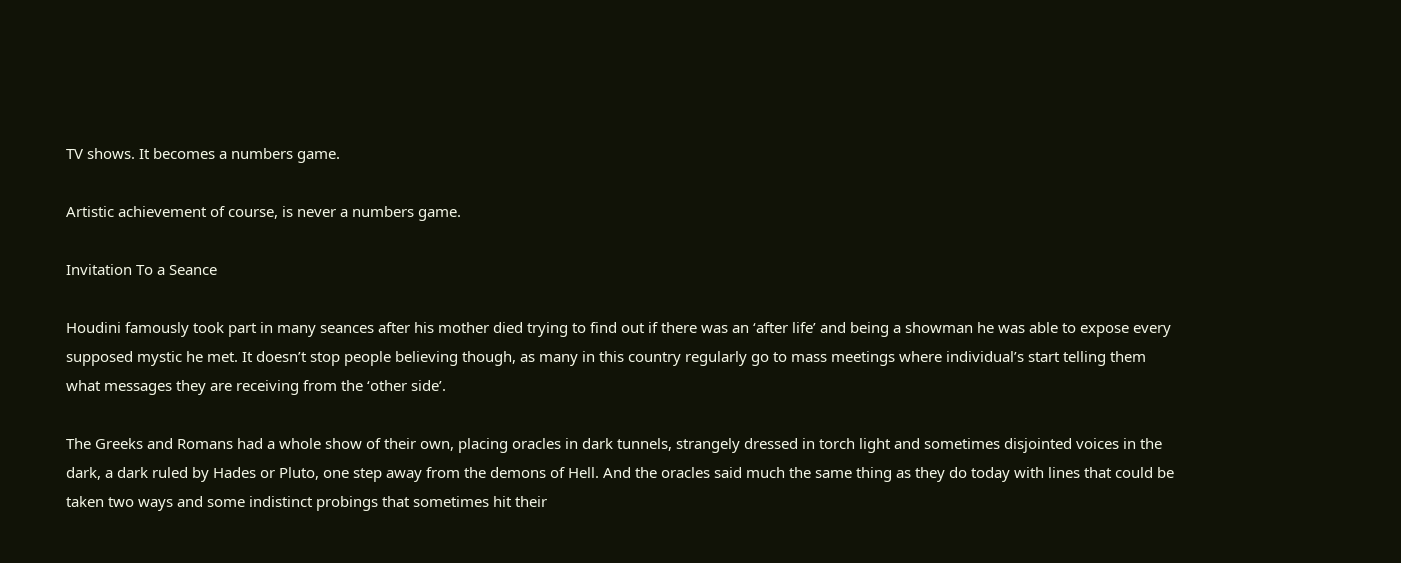TV shows. It becomes a numbers game.

Artistic achievement of course, is never a numbers game.

Invitation To a Seance

Houdini famously took part in many seances after his mother died trying to find out if there was an ‘after life’ and being a showman he was able to expose every supposed mystic he met. It doesn’t stop people believing though, as many in this country regularly go to mass meetings where individual’s start telling them what messages they are receiving from the ‘other side’.

The Greeks and Romans had a whole show of their own, placing oracles in dark tunnels, strangely dressed in torch light and sometimes disjointed voices in the dark, a dark ruled by Hades or Pluto, one step away from the demons of Hell. And the oracles said much the same thing as they do today with lines that could be taken two ways and some indistinct probings that sometimes hit their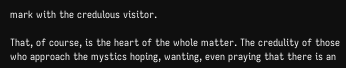mark with the credulous visitor.

That, of course, is the heart of the whole matter. The credulity of those who approach the mystics hoping, wanting, even praying that there is an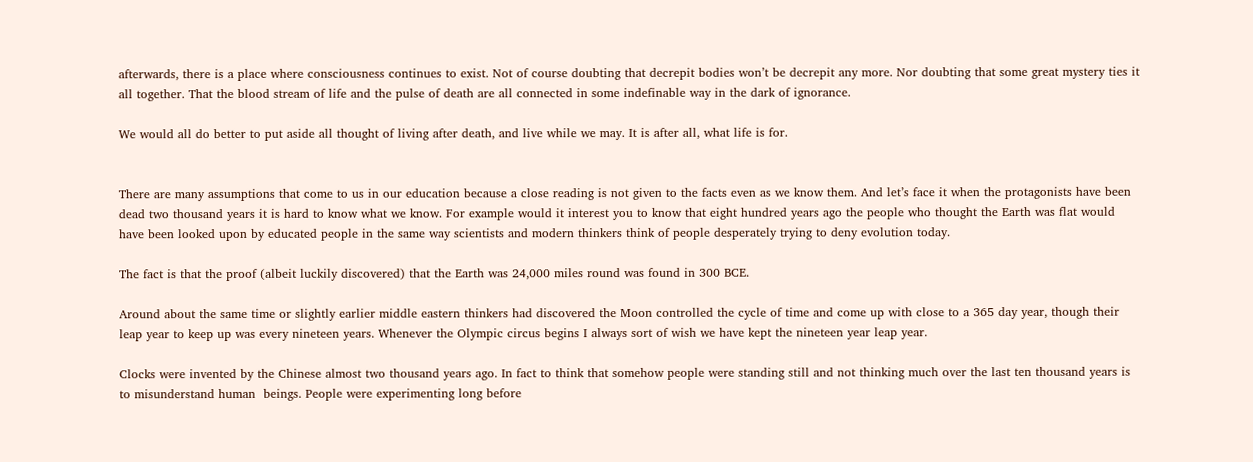afterwards, there is a place where consciousness continues to exist. Not of course doubting that decrepit bodies won’t be decrepit any more. Nor doubting that some great mystery ties it all together. That the blood stream of life and the pulse of death are all connected in some indefinable way in the dark of ignorance.

We would all do better to put aside all thought of living after death, and live while we may. It is after all, what life is for.


There are many assumptions that come to us in our education because a close reading is not given to the facts even as we know them. And let’s face it when the protagonists have been dead two thousand years it is hard to know what we know. For example would it interest you to know that eight hundred years ago the people who thought the Earth was flat would have been looked upon by educated people in the same way scientists and modern thinkers think of people desperately trying to deny evolution today.

The fact is that the proof (albeit luckily discovered) that the Earth was 24,000 miles round was found in 300 BCE.

Around about the same time or slightly earlier middle eastern thinkers had discovered the Moon controlled the cycle of time and come up with close to a 365 day year, though their leap year to keep up was every nineteen years. Whenever the Olympic circus begins I always sort of wish we have kept the nineteen year leap year.

Clocks were invented by the Chinese almost two thousand years ago. In fact to think that somehow people were standing still and not thinking much over the last ten thousand years is to misunderstand human  beings. People were experimenting long before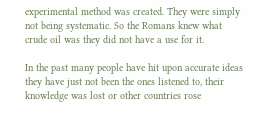experimental method was created. They were simply not being systematic. So the Romans knew what crude oil was they did not have a use for it.

In the past many people have hit upon accurate ideas they have just not been the ones listened to, their knowledge was lost or other countries rose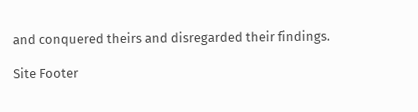and conquered theirs and disregarded their findings.

Site Footer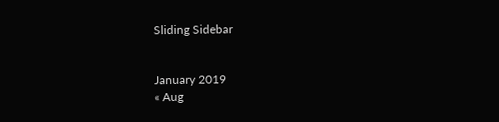Sliding Sidebar


January 2019
« Aug